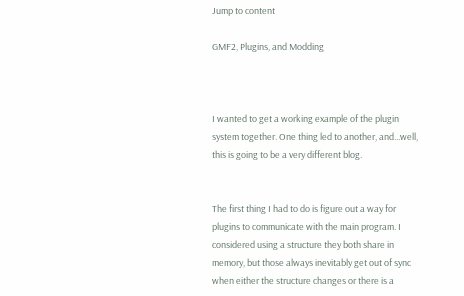Jump to content

GMF2, Plugins, and Modding



I wanted to get a working example of the plugin system together. One thing led to another, and...well, this is going to be a very different blog.


The first thing I had to do is figure out a way for plugins to communicate with the main program. I considered using a structure they both share in memory, but those always inevitably get out of sync when either the structure changes or there is a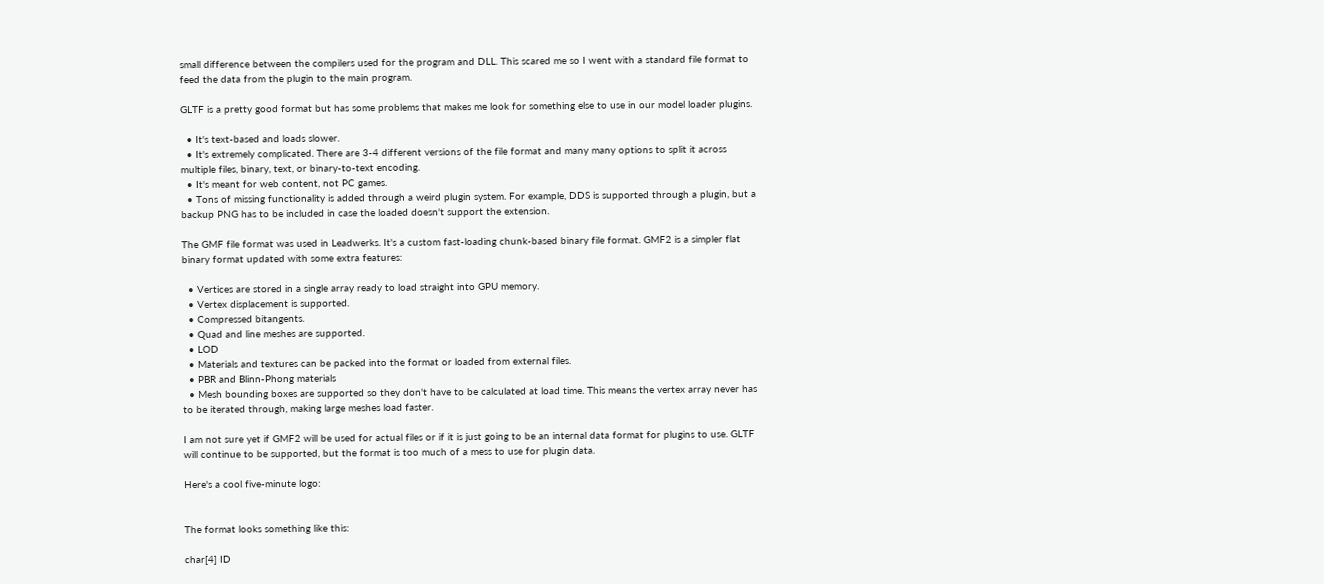small difference between the compilers used for the program and DLL. This scared me so I went with a standard file format to feed the data from the plugin to the main program.

GLTF is a pretty good format but has some problems that makes me look for something else to use in our model loader plugins.

  • It's text-based and loads slower.
  • It's extremely complicated. There are 3-4 different versions of the file format and many many options to split it across multiple files, binary, text, or binary-to-text encoding.
  • It's meant for web content, not PC games.
  • Tons of missing functionality is added through a weird plugin system. For example, DDS is supported through a plugin, but a backup PNG has to be included in case the loaded doesn't support the extension.

The GMF file format was used in Leadwerks. It's a custom fast-loading chunk-based binary file format. GMF2 is a simpler flat binary format updated with some extra features:

  • Vertices are stored in a single array ready to load straight into GPU memory.
  • Vertex displacement is supported.
  • Compressed bitangents.
  • Quad and line meshes are supported.
  • LOD
  • Materials and textures can be packed into the format or loaded from external files.
  • PBR and Blinn-Phong materials
  • Mesh bounding boxes are supported so they don't have to be calculated at load time. This means the vertex array never has to be iterated through, making large meshes load faster.

I am not sure yet if GMF2 will be used for actual files or if it is just going to be an internal data format for plugins to use. GLTF will continue to be supported, but the format is too much of a mess to use for plugin data.

Here's a cool five-minute logo:


The format looks something like this:

char[4] ID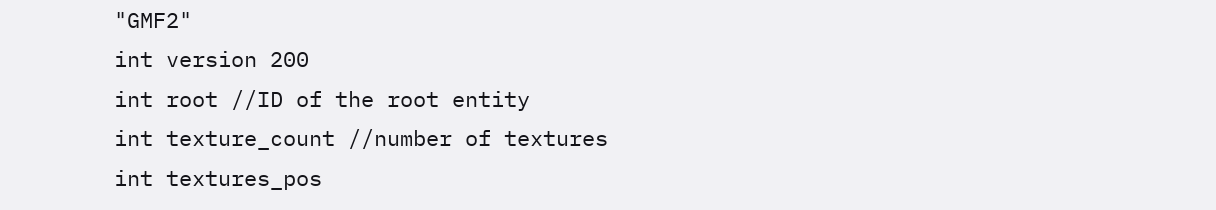"GMF2"
int version 200
int root //ID of the root entity
int texture_count //number of textures
int textures_pos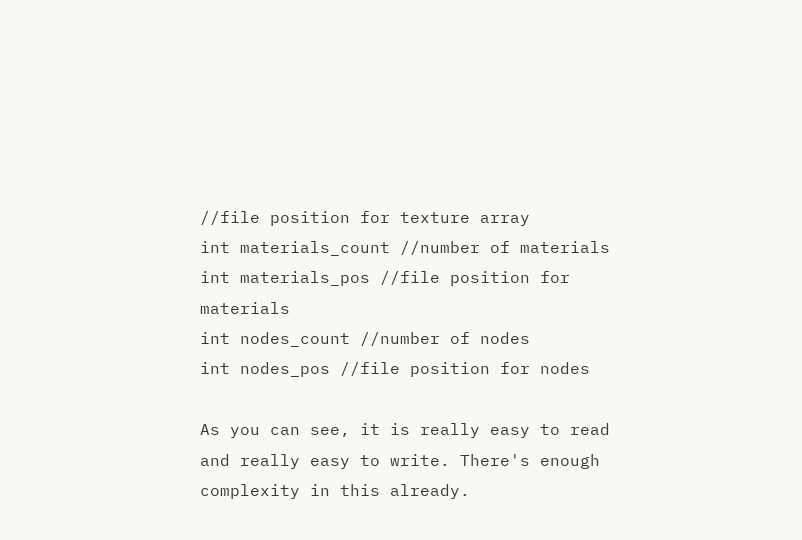//file position for texture array
int materials_count //number of materials
int materials_pos //file position for materials
int nodes_count //number of nodes
int nodes_pos //file position for nodes

As you can see, it is really easy to read and really easy to write. There's enough complexity in this already.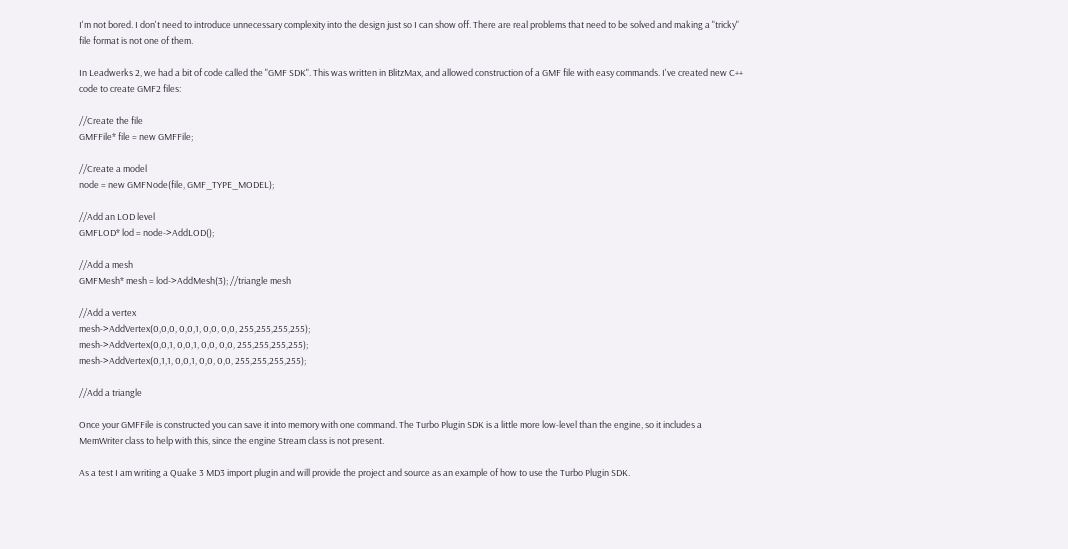I'm not bored. I don't need to introduce unnecessary complexity into the design just so I can show off. There are real problems that need to be solved and making a "tricky" file format is not one of them.

In Leadwerks 2, we had a bit of code called the "GMF SDK". This was written in BlitzMax, and allowed construction of a GMF file with easy commands. I've created new C++ code to create GMF2 files:

//Create the file
GMFFile* file = new GMFFile;

//Create a model
node = new GMFNode(file, GMF_TYPE_MODEL);

//Add an LOD level
GMFLOD* lod = node->AddLOD();

//Add a mesh
GMFMesh* mesh = lod->AddMesh(3); //triangle mesh

//Add a vertex
mesh->AddVertex(0,0,0, 0,0,1, 0,0, 0,0, 255,255,255,255);
mesh->AddVertex(0,0,1, 0,0,1, 0,0, 0,0, 255,255,255,255);
mesh->AddVertex(0,1,1, 0,0,1, 0,0, 0,0, 255,255,255,255);

//Add a triangle

Once your GMFFile is constructed you can save it into memory with one command. The Turbo Plugin SDK is a little more low-level than the engine, so it includes a MemWriter class to help with this, since the engine Stream class is not present.

As a test I am writing a Quake 3 MD3 import plugin and will provide the project and source as an example of how to use the Turbo Plugin SDK.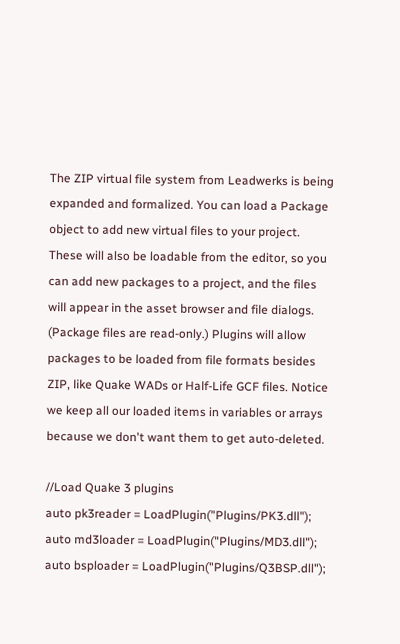The ZIP virtual file system from Leadwerks is being expanded and formalized. You can load a Package object to add new virtual files to your project. These will also be loadable from the editor, so you can add new packages to a project, and the files will appear in the asset browser and file dialogs. (Package files are read-only.) Plugins will allow packages to be loaded from file formats besides ZIP, like Quake WADs or Half-Life GCF files. Notice we keep all our loaded items in variables or arrays because we don't want them to get auto-deleted.

//Load Quake 3 plugins
auto pk3reader = LoadPlugin("Plugins/PK3.dll");
auto md3loader = LoadPlugin("Plugins/MD3.dll");
auto bsploader = LoadPlugin("Plugins/Q3BSP.dll");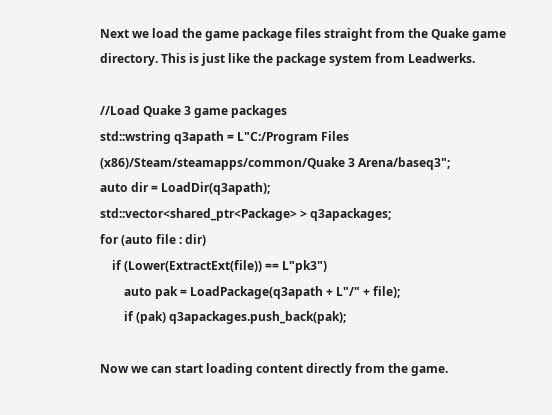Next we load the game package files straight from the Quake game directory. This is just like the package system from Leadwerks.

//Load Quake 3 game packages
std::wstring q3apath = L"C:/Program Files (x86)/Steam/steamapps/common/Quake 3 Arena/baseq3";
auto dir = LoadDir(q3apath);
std::vector<shared_ptr<Package> > q3apackages;
for (auto file : dir)
    if (Lower(ExtractExt(file)) == L"pk3")
        auto pak = LoadPackage(q3apath + L"/" + file);
        if (pak) q3apackages.push_back(pak);

Now we can start loading content directly from the game.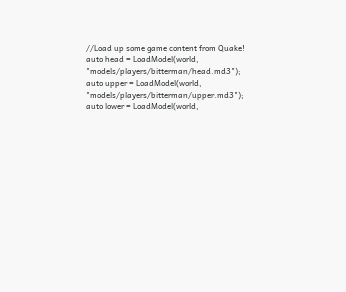//Load up some game content from Quake!
auto head = LoadModel(world, "models/players/bitterman/head.md3");
auto upper = LoadModel(world, "models/players/bitterman/upper.md3");
auto lower = LoadModel(world,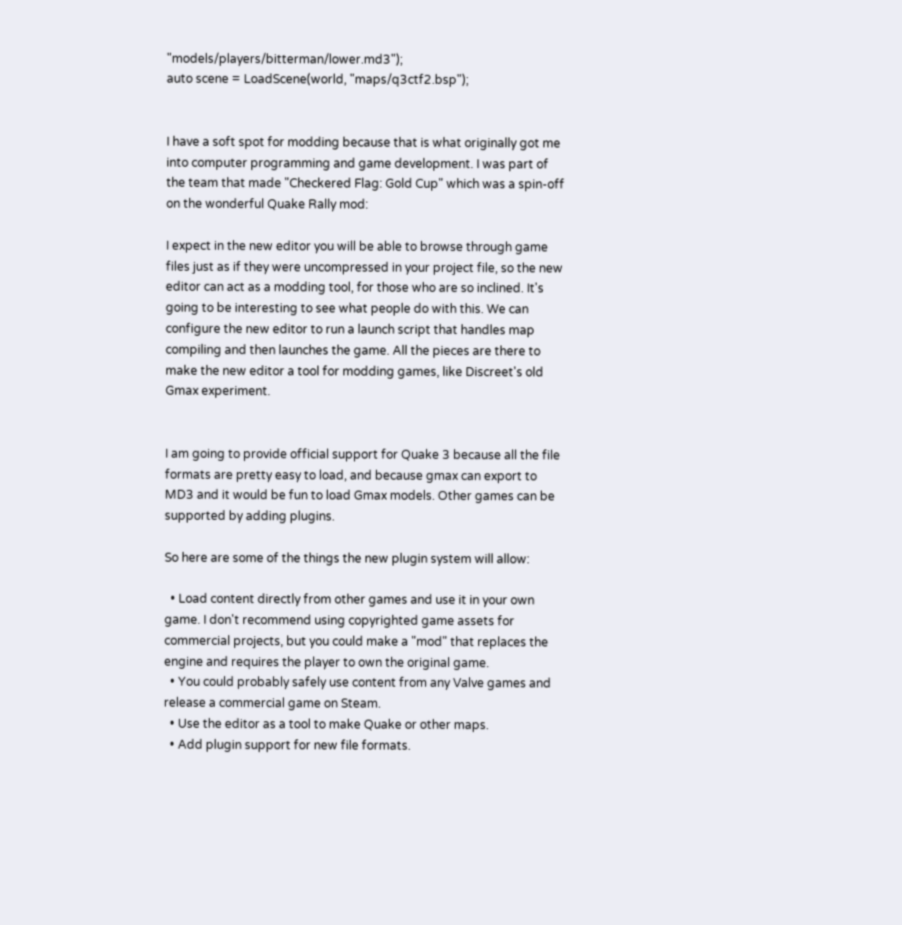"models/players/bitterman/lower.md3");
auto scene = LoadScene(world, "maps/q3ctf2.bsp");


I have a soft spot for modding because that is what originally got me into computer programming and game development. I was part of the team that made "Checkered Flag: Gold Cup" which was a spin-off on the wonderful Quake Rally mod:

I expect in the new editor you will be able to browse through game files just as if they were uncompressed in your project file, so the new editor can act as a modding tool, for those who are so inclined. It's going to be interesting to see what people do with this. We can configure the new editor to run a launch script that handles map compiling and then launches the game. All the pieces are there to make the new editor a tool for modding games, like Discreet's old Gmax experiment.


I am going to provide official support for Quake 3 because all the file formats are pretty easy to load, and because gmax can export to MD3 and it would be fun to load Gmax models. Other games can be supported by adding plugins.

So here are some of the things the new plugin system will allow:

  • Load content directly from other games and use it in your own game. I don't recommend using copyrighted game assets for commercial projects, but you could make a "mod" that replaces the engine and requires the player to own the original game.
  • You could probably safely use content from any Valve games and release a commercial game on Steam.
  • Use the editor as a tool to make Quake or other maps.
  • Add plugin support for new file formats.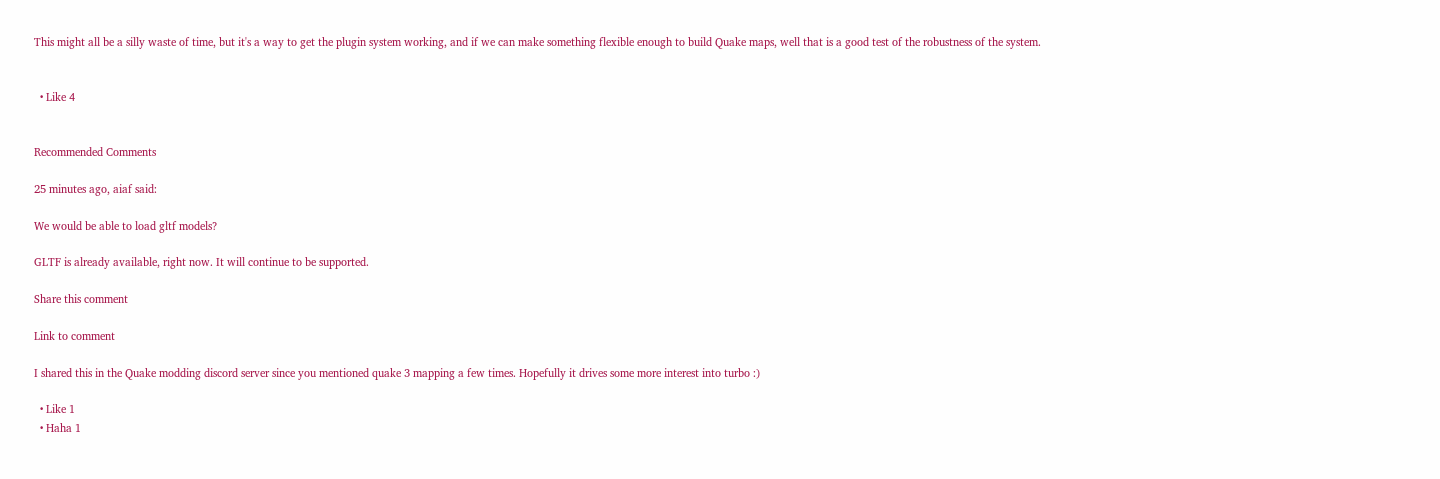This might all be a silly waste of time, but it's a way to get the plugin system working, and if we can make something flexible enough to build Quake maps, well that is a good test of the robustness of the system.


  • Like 4


Recommended Comments

25 minutes ago, aiaf said:

We would be able to load gltf models?

GLTF is already available, right now. It will continue to be supported.

Share this comment

Link to comment

I shared this in the Quake modding discord server since you mentioned quake 3 mapping a few times. Hopefully it drives some more interest into turbo :)

  • Like 1
  • Haha 1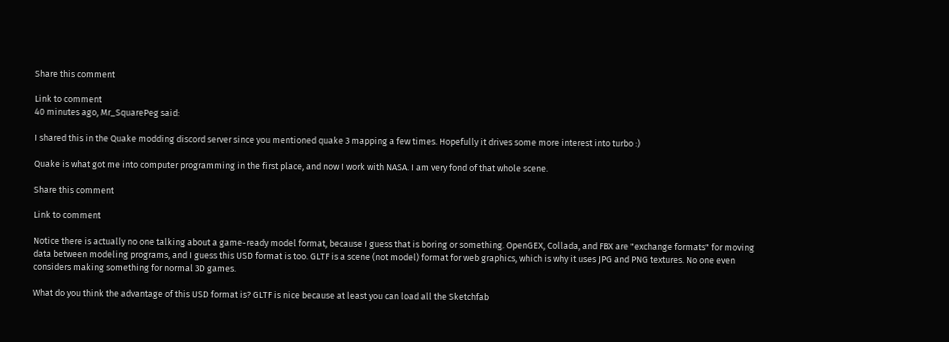Share this comment

Link to comment
40 minutes ago, Mr_SquarePeg said:

I shared this in the Quake modding discord server since you mentioned quake 3 mapping a few times. Hopefully it drives some more interest into turbo :)

Quake is what got me into computer programming in the first place, and now I work with NASA. I am very fond of that whole scene.

Share this comment

Link to comment

Notice there is actually no one talking about a game-ready model format, because I guess that is boring or something. OpenGEX, Collada, and FBX are "exchange formats" for moving data between modeling programs, and I guess this USD format is too. GLTF is a scene (not model) format for web graphics, which is why it uses JPG and PNG textures. No one even considers making something for normal 3D games.

What do you think the advantage of this USD format is? GLTF is nice because at least you can load all the Sketchfab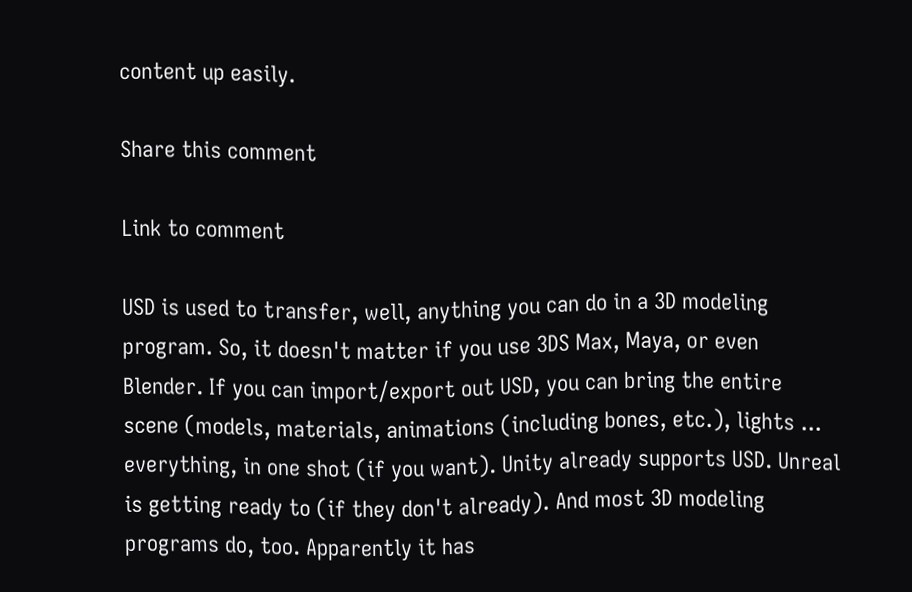content up easily.

Share this comment

Link to comment

USD is used to transfer, well, anything you can do in a 3D modeling program. So, it doesn't matter if you use 3DS Max, Maya, or even Blender. If you can import/export out USD, you can bring the entire scene (models, materials, animations (including bones, etc.), lights ... everything, in one shot (if you want). Unity already supports USD. Unreal is getting ready to (if they don't already). And most 3D modeling programs do, too. Apparently it has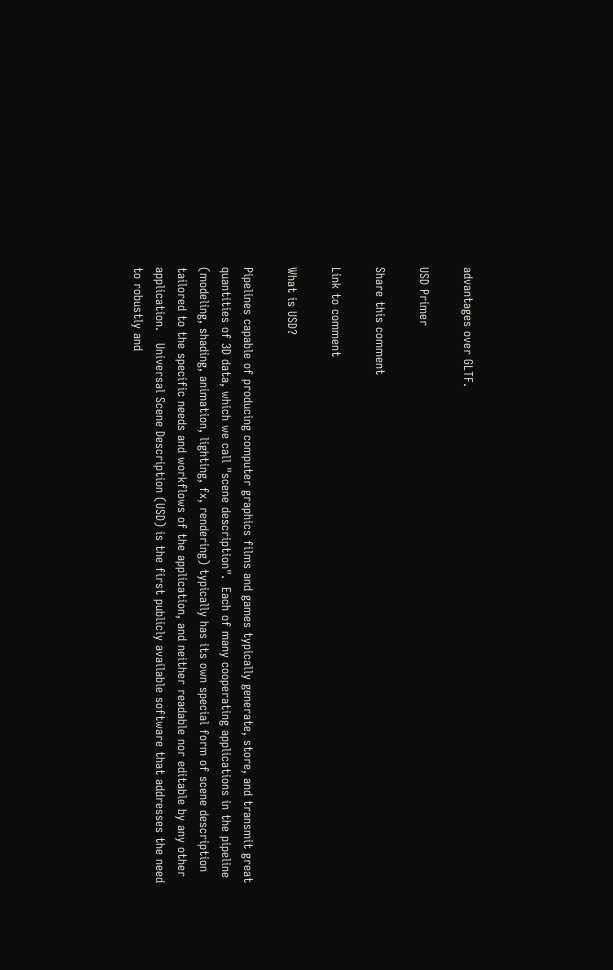advantages over GLTF.

USD Primer

Share this comment

Link to comment

What is USD?

Pipelines capable of producing computer graphics films and games typically generate, store, and transmit great quantities of 3D data, which we call "scene description".  Each of many cooperating applications in the pipeline  (modeling, shading, animation, lighting, fx, rendering) typically has its own special form of scene description tailored to the specific needs and workflows of the application, and neither readable nor editable by any other application.   Universal Scene Description (USD) is the first publicly available software that addresses the need to robustly and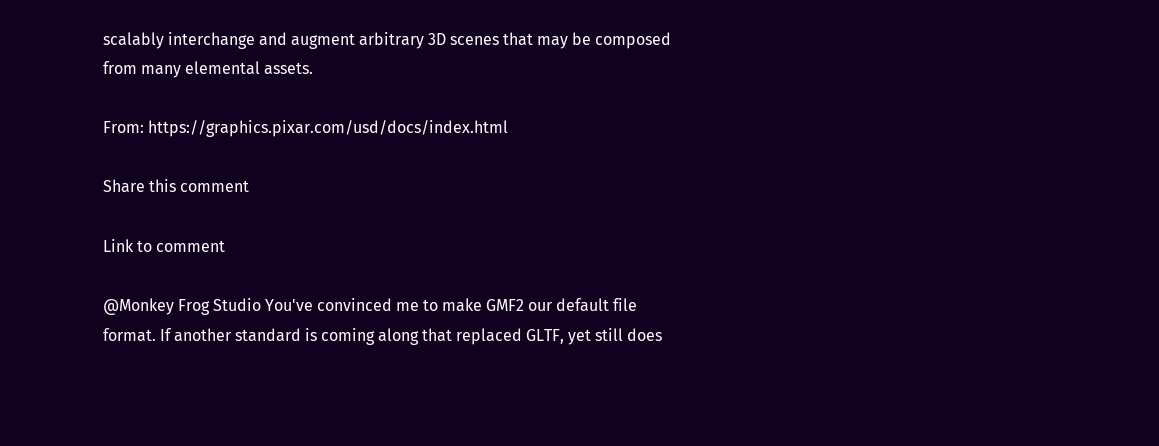scalably interchange and augment arbitrary 3D scenes that may be composed from many elemental assets.

From: https://graphics.pixar.com/usd/docs/index.html

Share this comment

Link to comment

@Monkey Frog Studio You've convinced me to make GMF2 our default file format. If another standard is coming along that replaced GLTF, yet still does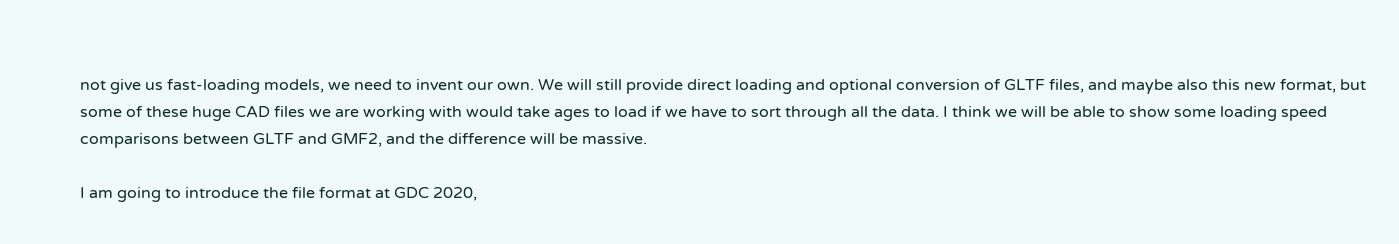not give us fast-loading models, we need to invent our own. We will still provide direct loading and optional conversion of GLTF files, and maybe also this new format, but some of these huge CAD files we are working with would take ages to load if we have to sort through all the data. I think we will be able to show some loading speed comparisons between GLTF and GMF2, and the difference will be massive.

I am going to introduce the file format at GDC 2020,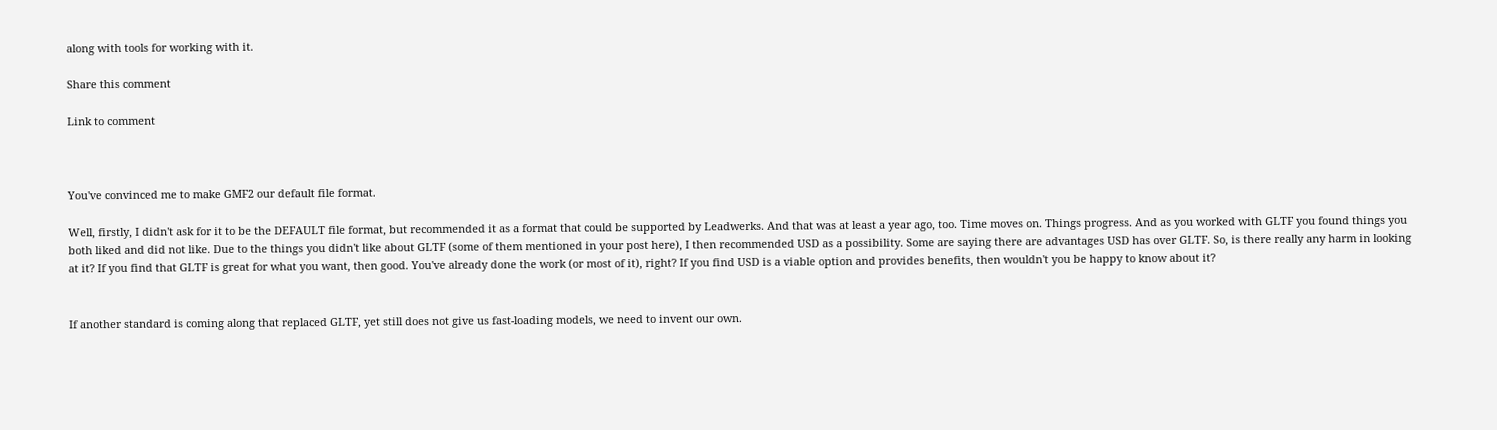along with tools for working with it.

Share this comment

Link to comment



You've convinced me to make GMF2 our default file format.

Well, firstly, I didn't ask for it to be the DEFAULT file format, but recommended it as a format that could be supported by Leadwerks. And that was at least a year ago, too. Time moves on. Things progress. And as you worked with GLTF you found things you both liked and did not like. Due to the things you didn't like about GLTF (some of them mentioned in your post here), I then recommended USD as a possibility. Some are saying there are advantages USD has over GLTF. So, is there really any harm in looking at it? If you find that GLTF is great for what you want, then good. You've already done the work (or most of it), right? If you find USD is a viable option and provides benefits, then wouldn't you be happy to know about it?


If another standard is coming along that replaced GLTF, yet still does not give us fast-loading models, we need to invent our own.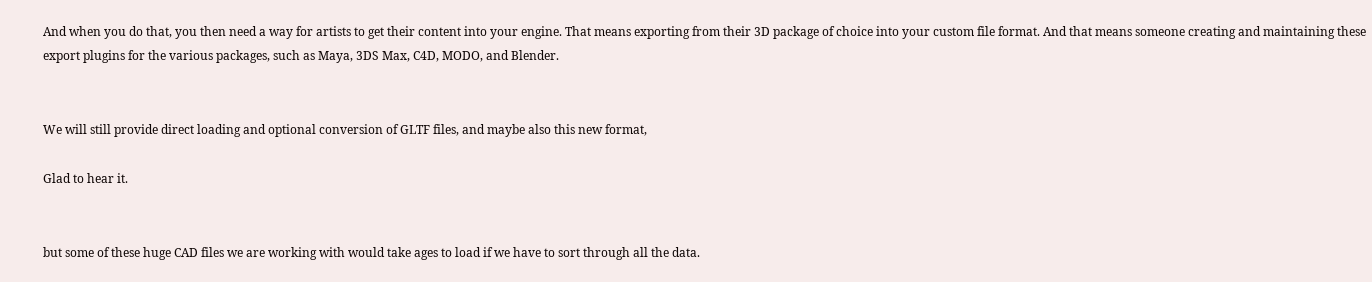And when you do that, you then need a way for artists to get their content into your engine. That means exporting from their 3D package of choice into your custom file format. And that means someone creating and maintaining these export plugins for the various packages, such as Maya, 3DS Max, C4D, MODO, and Blender.


We will still provide direct loading and optional conversion of GLTF files, and maybe also this new format,

Glad to hear it.


but some of these huge CAD files we are working with would take ages to load if we have to sort through all the data.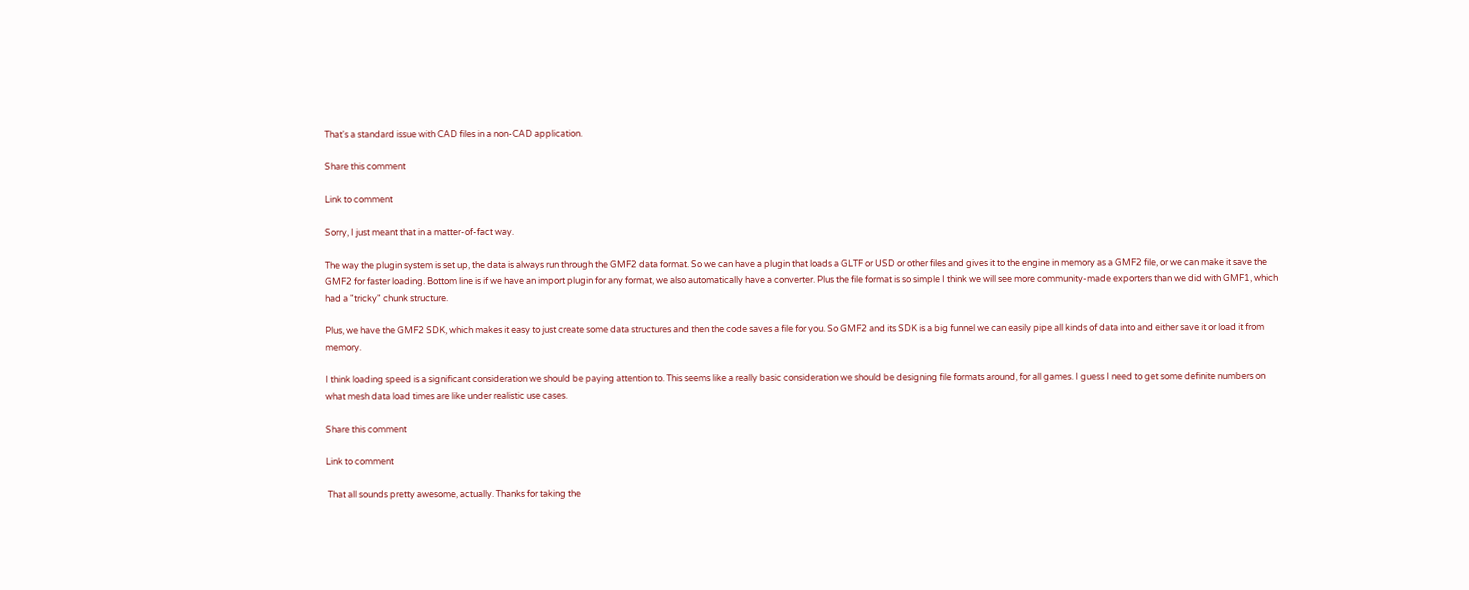That's a standard issue with CAD files in a non-CAD application.

Share this comment

Link to comment

Sorry, I just meant that in a matter-of-fact way.

The way the plugin system is set up, the data is always run through the GMF2 data format. So we can have a plugin that loads a GLTF or USD or other files and gives it to the engine in memory as a GMF2 file, or we can make it save the GMF2 for faster loading. Bottom line is if we have an import plugin for any format, we also automatically have a converter. Plus the file format is so simple I think we will see more community-made exporters than we did with GMF1, which had a "tricky" chunk structure.

Plus, we have the GMF2 SDK, which makes it easy to just create some data structures and then the code saves a file for you. So GMF2 and its SDK is a big funnel we can easily pipe all kinds of data into and either save it or load it from memory.

I think loading speed is a significant consideration we should be paying attention to. This seems like a really basic consideration we should be designing file formats around, for all games. I guess I need to get some definite numbers on what mesh data load times are like under realistic use cases.

Share this comment

Link to comment

 That all sounds pretty awesome, actually. Thanks for taking the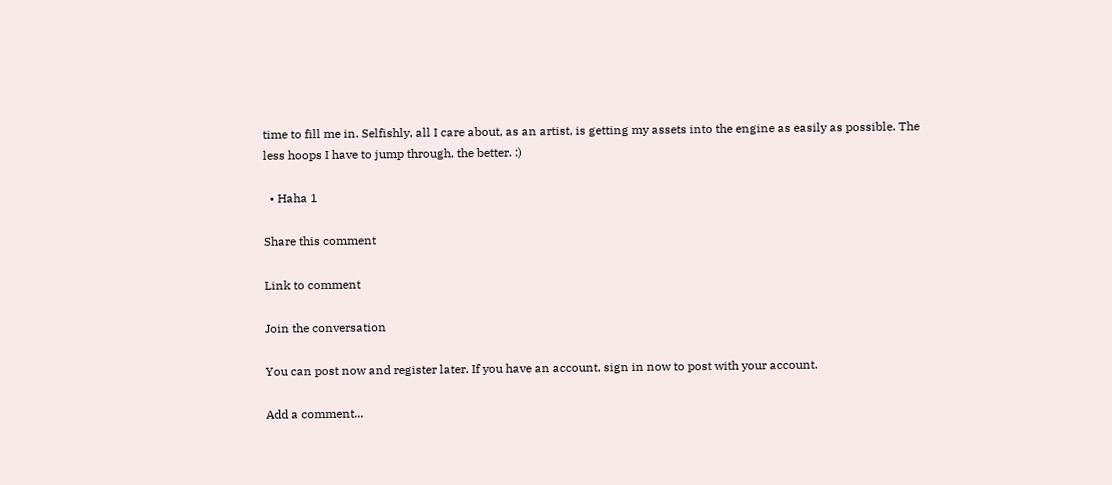time to fill me in. Selfishly, all I care about, as an artist, is getting my assets into the engine as easily as possible. The less hoops I have to jump through, the better. :)

  • Haha 1

Share this comment

Link to comment

Join the conversation

You can post now and register later. If you have an account, sign in now to post with your account.

Add a comment...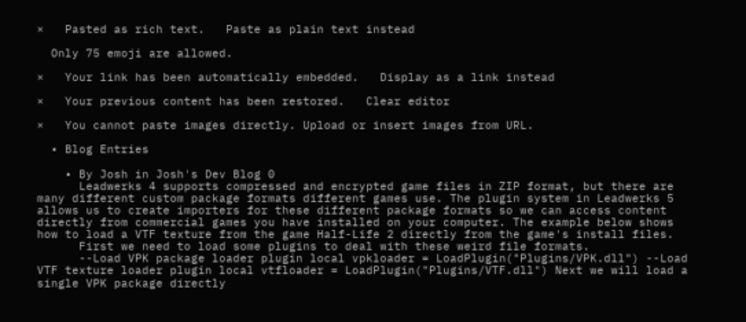×   Pasted as rich text.   Paste as plain text instead

  Only 75 emoji are allowed.

×   Your link has been automatically embedded.   Display as a link instead

×   Your previous content has been restored.   Clear editor

×   You cannot paste images directly. Upload or insert images from URL.

  • Blog Entries

    • By Josh in Josh's Dev Blog 0
      Leadwerks 4 supports compressed and encrypted game files in ZIP format, but there are many different custom package formats different games use. The plugin system in Leadwerks 5 allows us to create importers for these different package formats so we can access content directly from commercial games you have installed on your computer. The example below shows how to load a VTF texture from the game Half-Life 2 directly from the game's install files.
      First we need to load some plugins to deal with these weird file formats.
      --Load VPK package loader plugin local vpkloader = LoadPlugin("Plugins/VPK.dll") --Load VTF texture loader plugin local vtfloader = LoadPlugin("Plugins/VTF.dll") Next we will load a single VPK package directly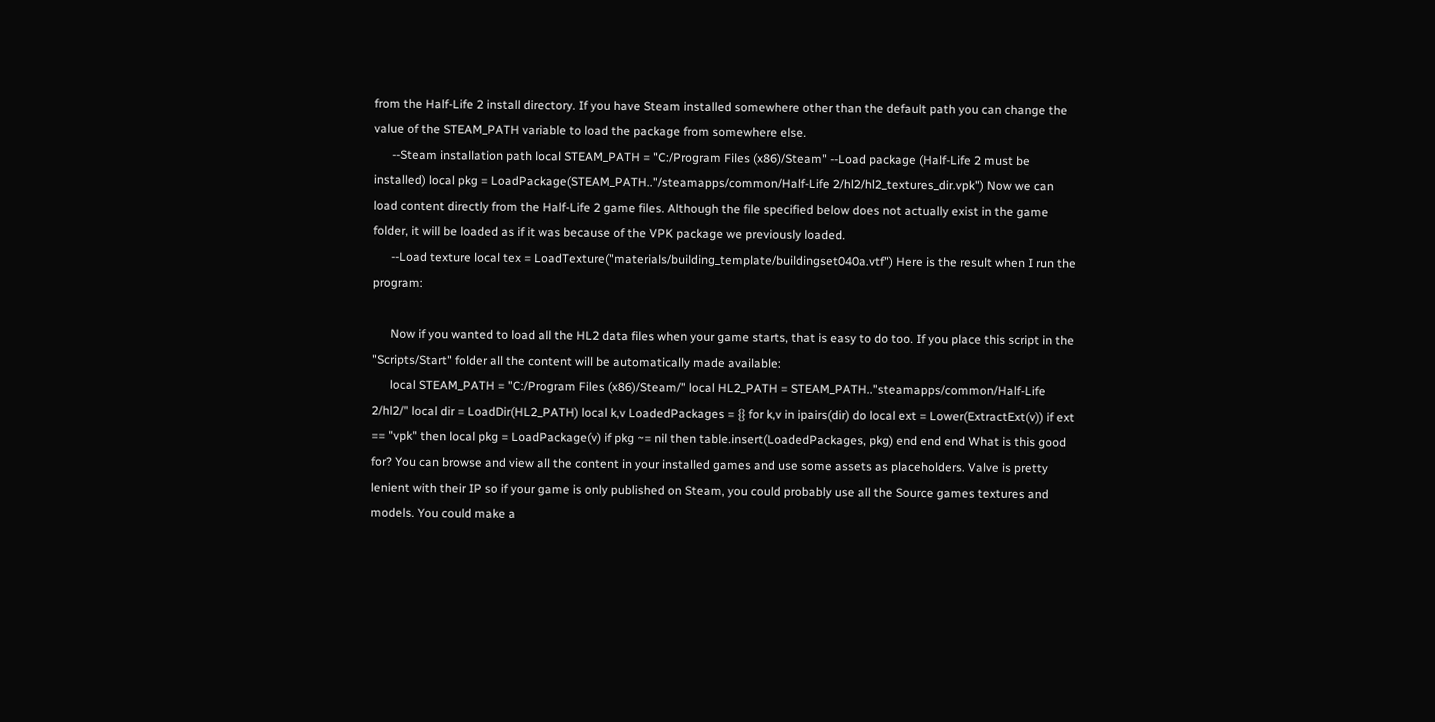from the Half-Life 2 install directory. If you have Steam installed somewhere other than the default path you can change the value of the STEAM_PATH variable to load the package from somewhere else.
      --Steam installation path local STEAM_PATH = "C:/Program Files (x86)/Steam" --Load package (Half-Life 2 must be installed) local pkg = LoadPackage(STEAM_PATH.."/steamapps/common/Half-Life 2/hl2/hl2_textures_dir.vpk") Now we can load content directly from the Half-Life 2 game files. Although the file specified below does not actually exist in the game folder, it will be loaded as if it was because of the VPK package we previously loaded.
      --Load texture local tex = LoadTexture("materials/building_template/buildingset040a.vtf") Here is the result when I run the program:

      Now if you wanted to load all the HL2 data files when your game starts, that is easy to do too. If you place this script in the "Scripts/Start" folder all the content will be automatically made available:
      local STEAM_PATH = "C:/Program Files (x86)/Steam/" local HL2_PATH = STEAM_PATH.."steamapps/common/Half-Life 2/hl2/" local dir = LoadDir(HL2_PATH) local k,v LoadedPackages = {} for k,v in ipairs(dir) do local ext = Lower(ExtractExt(v)) if ext == "vpk" then local pkg = LoadPackage(v) if pkg ~= nil then table.insert(LoadedPackages, pkg) end end end What is this good for? You can browse and view all the content in your installed games and use some assets as placeholders. Valve is pretty lenient with their IP so if your game is only published on Steam, you could probably use all the Source games textures and models. You could make a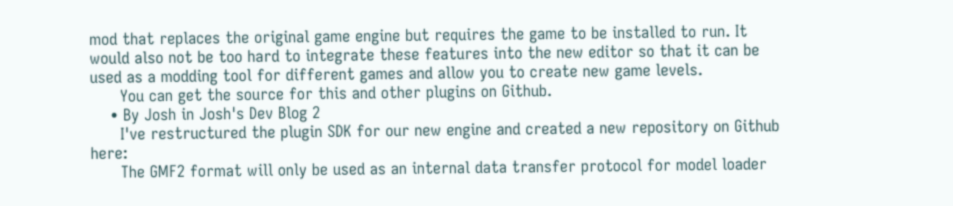mod that replaces the original game engine but requires the game to be installed to run. It would also not be too hard to integrate these features into the new editor so that it can be used as a modding tool for different games and allow you to create new game levels.
      You can get the source for this and other plugins on Github.
    • By Josh in Josh's Dev Blog 2
      I've restructured the plugin SDK for our new engine and created a new repository on Github here:
      The GMF2 format will only be used as an internal data transfer protocol for model loader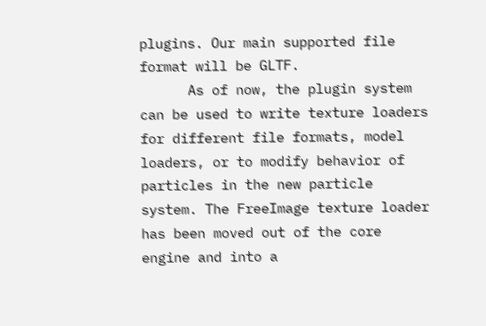plugins. Our main supported file format will be GLTF.
      As of now, the plugin system can be used to write texture loaders for different file formats, model loaders, or to modify behavior of particles in the new particle system. The FreeImage texture loader has been moved out of the core engine and into a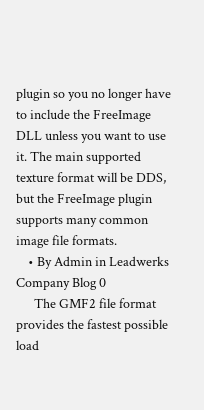plugin so you no longer have to include the FreeImage DLL unless you want to use it. The main supported texture format will be DDS, but the FreeImage plugin supports many common image file formats.
    • By Admin in Leadwerks Company Blog 0
      The GMF2 file format provides the fastest possible load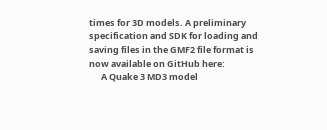times for 3D models. A preliminary specification and SDK for loading and saving files in the GMF2 file format is now available on GitHub here:
      A Quake 3 MD3 model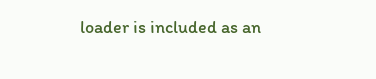loader is included as an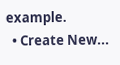example.
  • Create New...